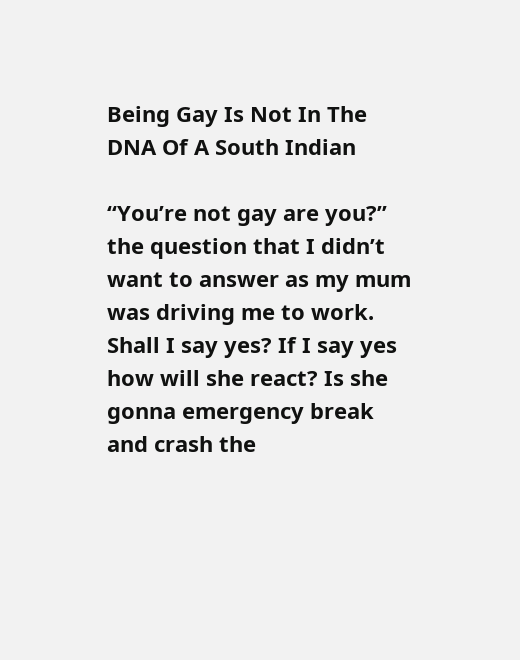Being Gay Is Not In The DNA Of A South Indian

“You’re not gay are you?” the question that I didn’t want to answer as my mum was driving me to work. Shall I say yes? If I say yes how will she react? Is she gonna emergency break and crash the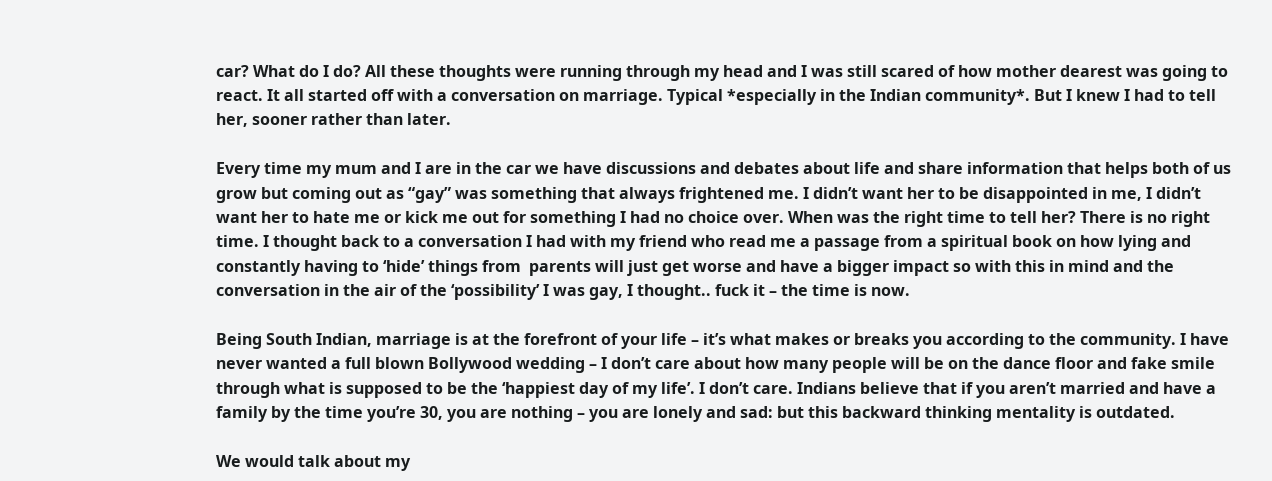car? What do I do? All these thoughts were running through my head and I was still scared of how mother dearest was going to react. It all started off with a conversation on marriage. Typical *especially in the Indian community*. But I knew I had to tell her, sooner rather than later.

Every time my mum and I are in the car we have discussions and debates about life and share information that helps both of us grow but coming out as “gay” was something that always frightened me. I didn’t want her to be disappointed in me, I didn’t want her to hate me or kick me out for something I had no choice over. When was the right time to tell her? There is no right time. I thought back to a conversation I had with my friend who read me a passage from a spiritual book on how lying and constantly having to ‘hide’ things from  parents will just get worse and have a bigger impact so with this in mind and the conversation in the air of the ‘possibility’ I was gay, I thought.. fuck it – the time is now.

Being South Indian, marriage is at the forefront of your life – it’s what makes or breaks you according to the community. I have never wanted a full blown Bollywood wedding – I don’t care about how many people will be on the dance floor and fake smile through what is supposed to be the ‘happiest day of my life’. I don’t care. Indians believe that if you aren’t married and have a family by the time you’re 30, you are nothing – you are lonely and sad: but this backward thinking mentality is outdated.

We would talk about my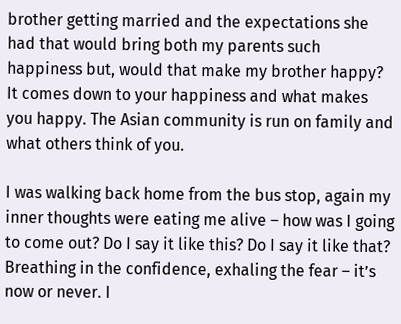brother getting married and the expectations she had that would bring both my parents such happiness but, would that make my brother happy? It comes down to your happiness and what makes you happy. The Asian community is run on family and what others think of you.

I was walking back home from the bus stop, again my inner thoughts were eating me alive – how was I going to come out? Do I say it like this? Do I say it like that? Breathing in the confidence, exhaling the fear – it’s now or never. I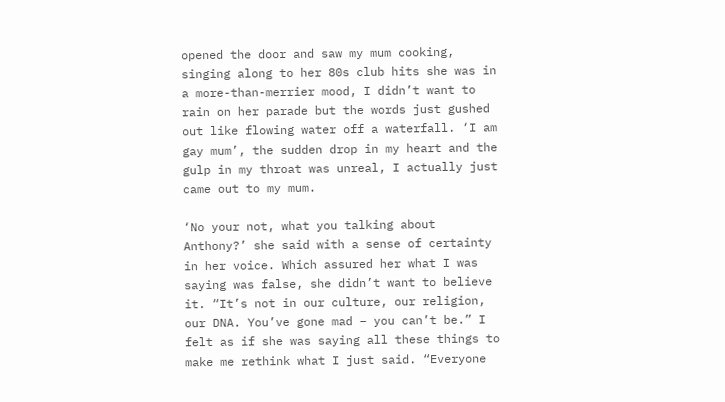opened the door and saw my mum cooking, singing along to her 80s club hits she was in a more-than-merrier mood, I didn’t want to rain on her parade but the words just gushed out like flowing water off a waterfall. ‘I am gay mum’, the sudden drop in my heart and the gulp in my throat was unreal, I actually just came out to my mum.

‘No your not, what you talking about Anthony?’ she said with a sense of certainty in her voice. Which assured her what I was saying was false, she didn’t want to believe it. “It’s not in our culture, our religion, our DNA. You’ve gone mad – you can’t be.” I felt as if she was saying all these things to make me rethink what I just said. “Everyone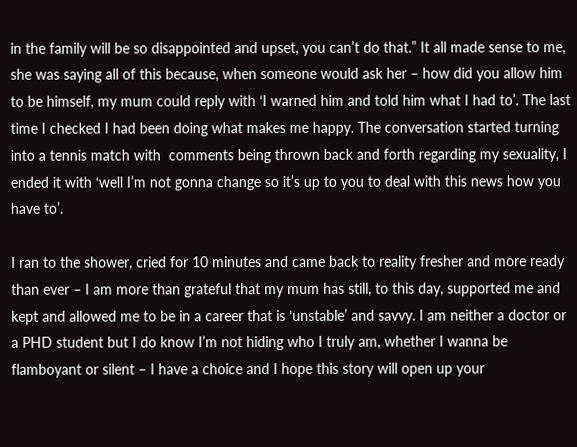in the family will be so disappointed and upset, you can’t do that.” It all made sense to me, she was saying all of this because, when someone would ask her – how did you allow him to be himself, my mum could reply with ‘I warned him and told him what I had to’. The last time I checked I had been doing what makes me happy. The conversation started turning into a tennis match with  comments being thrown back and forth regarding my sexuality, I ended it with ‘well I’m not gonna change so it’s up to you to deal with this news how you have to’.

I ran to the shower, cried for 10 minutes and came back to reality fresher and more ready than ever – I am more than grateful that my mum has still, to this day, supported me and kept and allowed me to be in a career that is ‘unstable’ and savvy. I am neither a doctor or a PHD student but I do know I’m not hiding who I truly am, whether I wanna be flamboyant or silent – I have a choice and I hope this story will open up your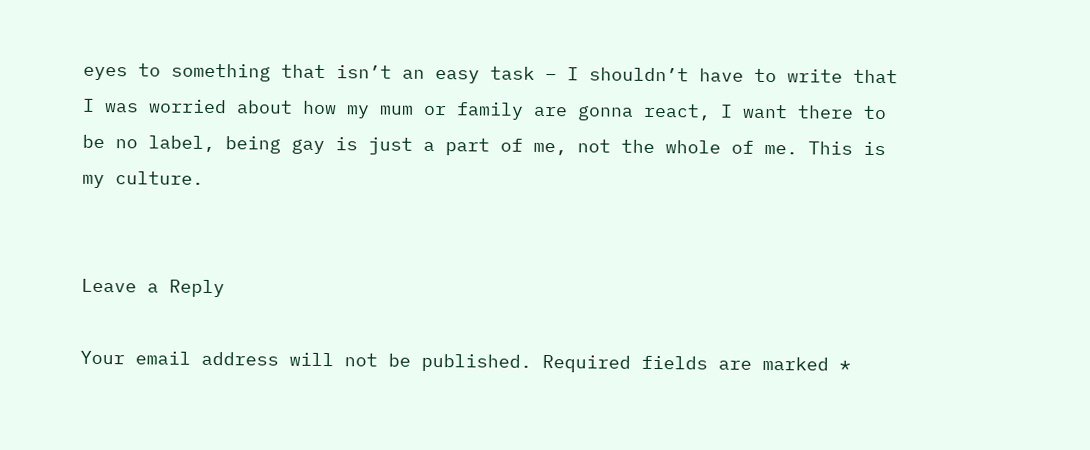eyes to something that isn’t an easy task – I shouldn’t have to write that I was worried about how my mum or family are gonna react, I want there to be no label, being gay is just a part of me, not the whole of me. This is my culture.


Leave a Reply

Your email address will not be published. Required fields are marked *